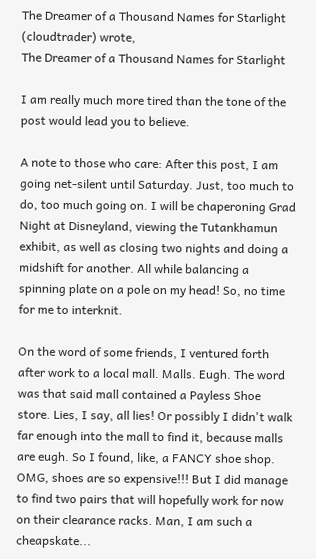The Dreamer of a Thousand Names for Starlight (cloudtrader) wrote,
The Dreamer of a Thousand Names for Starlight

I am really much more tired than the tone of the post would lead you to believe.

A note to those who care: After this post, I am going net-silent until Saturday. Just, too much to do, too much going on. I will be chaperoning Grad Night at Disneyland, viewing the Tutankhamun exhibit, as well as closing two nights and doing a midshift for another. All while balancing a spinning plate on a pole on my head! So, no time for me to interknit.

On the word of some friends, I ventured forth after work to a local mall. Malls. Eugh. The word was that said mall contained a Payless Shoe store. Lies, I say, all lies! Or possibly I didn't walk far enough into the mall to find it, because malls are eugh. So I found, like, a FANCY shoe shop. OMG, shoes are so expensive!!! But I did manage to find two pairs that will hopefully work for now on their clearance racks. Man, I am such a cheapskate...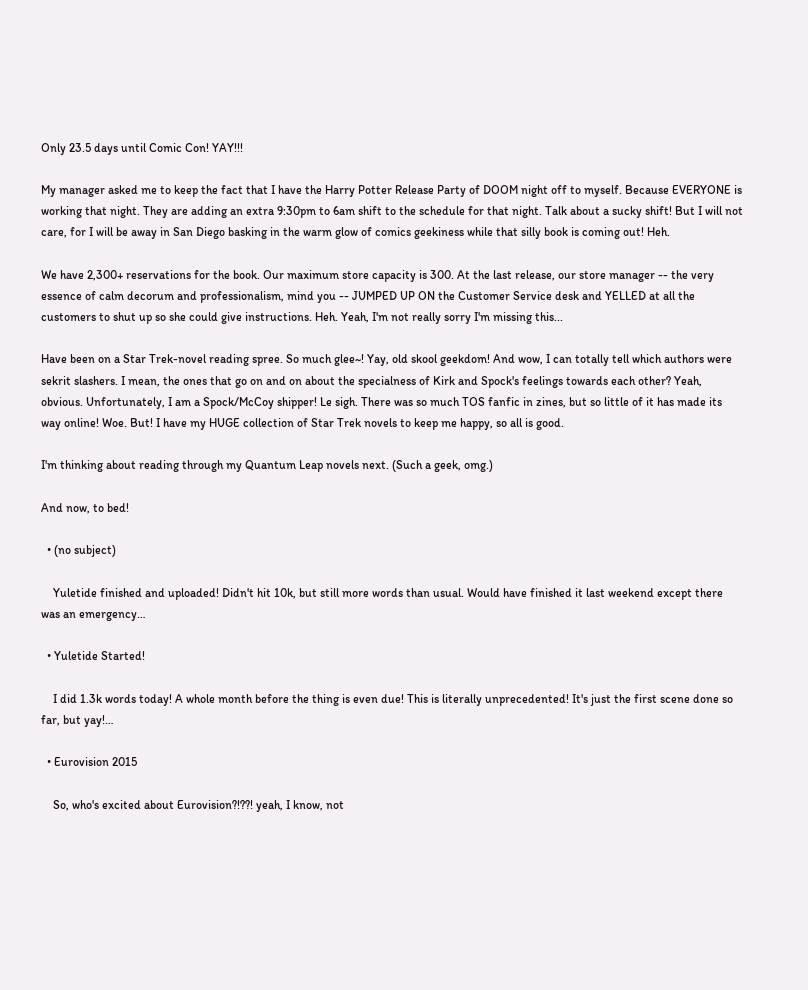Only 23.5 days until Comic Con! YAY!!!

My manager asked me to keep the fact that I have the Harry Potter Release Party of DOOM night off to myself. Because EVERYONE is working that night. They are adding an extra 9:30pm to 6am shift to the schedule for that night. Talk about a sucky shift! But I will not care, for I will be away in San Diego basking in the warm glow of comics geekiness while that silly book is coming out! Heh.

We have 2,300+ reservations for the book. Our maximum store capacity is 300. At the last release, our store manager -- the very essence of calm decorum and professionalism, mind you -- JUMPED UP ON the Customer Service desk and YELLED at all the customers to shut up so she could give instructions. Heh. Yeah, I'm not really sorry I'm missing this...

Have been on a Star Trek-novel reading spree. So much glee~! Yay, old skool geekdom! And wow, I can totally tell which authors were sekrit slashers. I mean, the ones that go on and on about the specialness of Kirk and Spock's feelings towards each other? Yeah, obvious. Unfortunately, I am a Spock/McCoy shipper! Le sigh. There was so much TOS fanfic in zines, but so little of it has made its way online! Woe. But! I have my HUGE collection of Star Trek novels to keep me happy, so all is good.

I'm thinking about reading through my Quantum Leap novels next. (Such a geek, omg.)

And now, to bed!

  • (no subject)

    Yuletide finished and uploaded! Didn't hit 10k, but still more words than usual. Would have finished it last weekend except there was an emergency…

  • Yuletide Started!

    I did 1.3k words today! A whole month before the thing is even due! This is literally unprecedented! It's just the first scene done so far, but yay!…

  • Eurovision 2015

    So, who's excited about Eurovision?!??! yeah, I know, not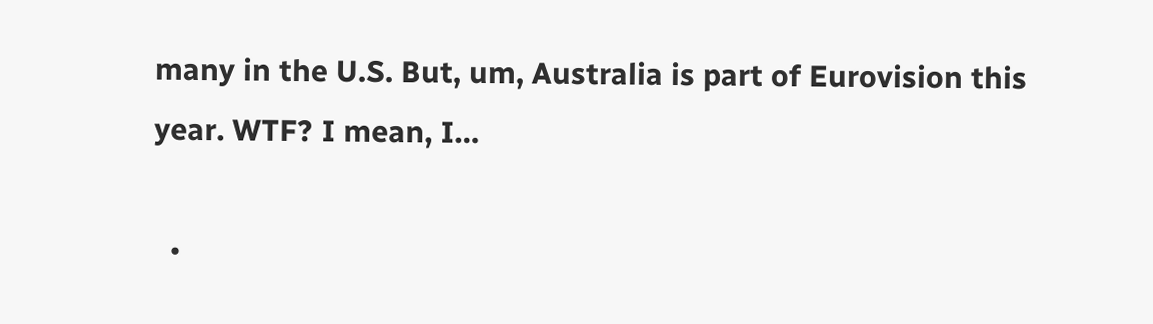many in the U.S. But, um, Australia is part of Eurovision this year. WTF? I mean, I…

  •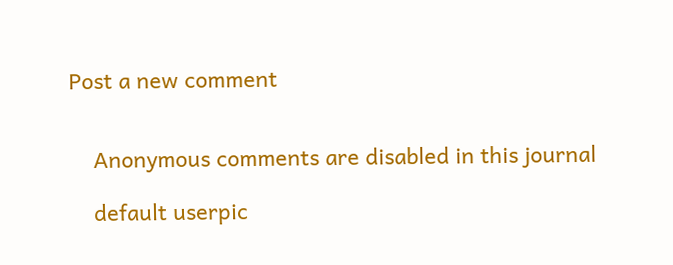Post a new comment


    Anonymous comments are disabled in this journal

    default userpic